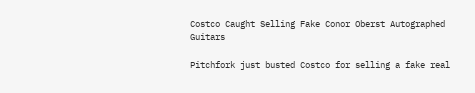Costco Caught Selling Fake Conor Oberst Autographed Guitars

Pitchfork just busted Costco for selling a fake real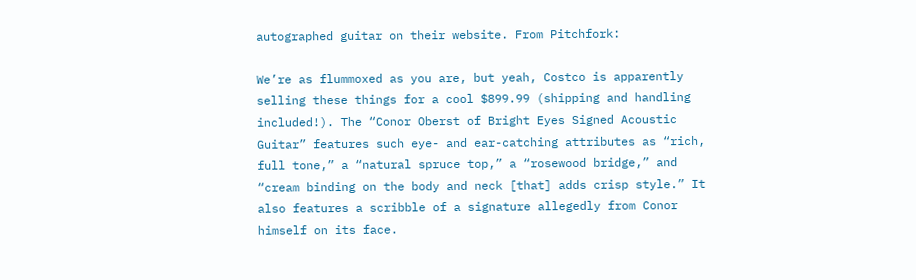autographed guitar on their website. From Pitchfork:

We’re as flummoxed as you are, but yeah, Costco is apparently selling these things for a cool $899.99 (shipping and handling included!). The “Conor Oberst of Bright Eyes Signed Acoustic Guitar” features such eye- and ear-catching attributes as “rich, full tone,” a “natural spruce top,” a “rosewood bridge,” and “cream binding on the body and neck [that] adds crisp style.” It also features a scribble of a signature allegedly from Conor himself on its face.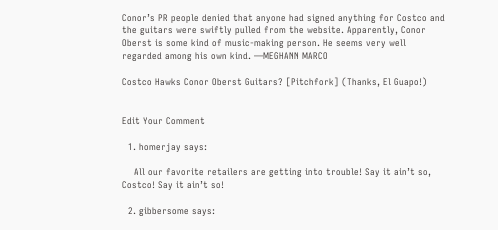Conor’s PR people denied that anyone had signed anything for Costco and the guitars were swiftly pulled from the website. Apparently, Conor Oberst is some kind of music-making person. He seems very well regarded among his own kind. —MEGHANN MARCO

Costco Hawks Conor Oberst Guitars? [Pitchfork] (Thanks, El Guapo!)


Edit Your Comment

  1. homerjay says:

    All our favorite retailers are getting into trouble! Say it ain’t so, Costco! Say it ain’t so!

  2. gibbersome says: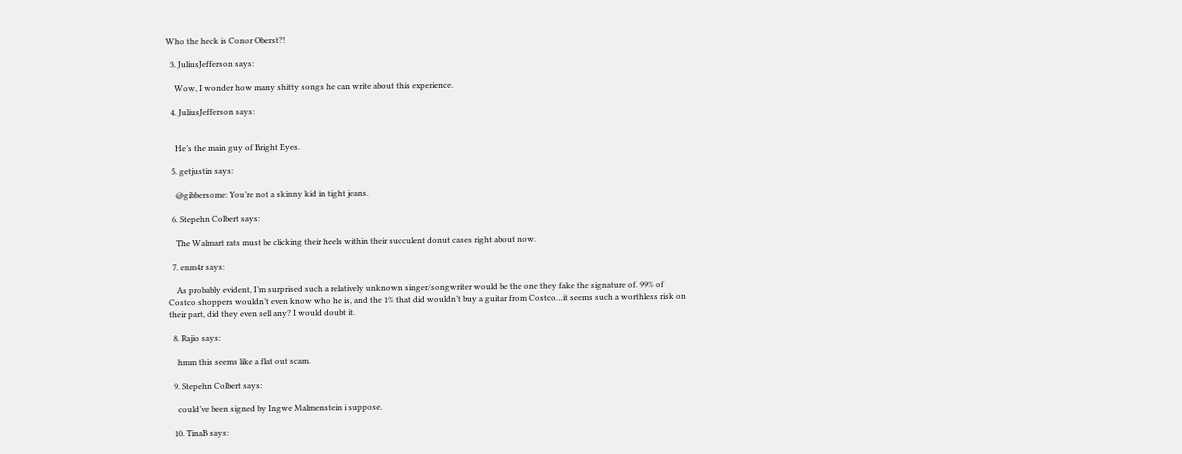Who the heck is Conor Oberst?!

  3. JuliusJefferson says:

    Wow, I wonder how many shitty songs he can write about this experience.

  4. JuliusJefferson says:


    He’s the main guy of Bright Eyes.

  5. getjustin says:

    @gibbersome: You’re not a skinny kid in tight jeans.

  6. Stepehn Colbert says:

    The Walmart rats must be clicking their heels within their succulent donut cases right about now.

  7. enm4r says:

    As probably evident, I’m surprised such a relatively unknown singer/songwriter would be the one they fake the signature of. 99% of Costco shoppers wouldn’t even know who he is, and the 1% that did wouldn’t buy a guitar from Costco…it seems such a worthless risk on their part, did they even sell any? I would doubt it.

  8. Rajio says:

    hmm this seems like a flat out scam.

  9. Stepehn Colbert says:

    could’ve been signed by Ingwe Malmenstein i suppose.

  10. TinaB says: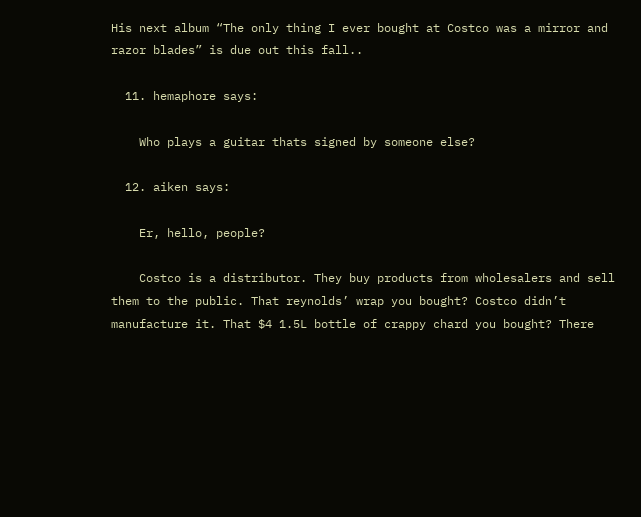His next album “The only thing I ever bought at Costco was a mirror and razor blades” is due out this fall..

  11. hemaphore says:

    Who plays a guitar thats signed by someone else?

  12. aiken says:

    Er, hello, people?

    Costco is a distributor. They buy products from wholesalers and sell them to the public. That reynolds’ wrap you bought? Costco didn’t manufacture it. That $4 1.5L bottle of crappy chard you bought? There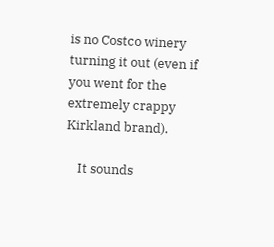is no Costco winery turning it out (even if you went for the extremely crappy Kirkland brand).

    It sounds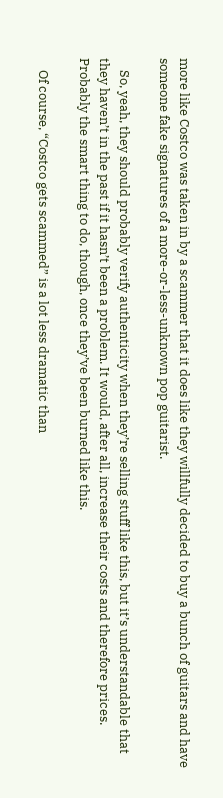more like Costco was taken in by a scammer that it does like they willfully decided to buy a bunch of guitars and have someone fake signatures of a more-or-less-unknown pop guitarist.

    So, yeah, they should probably verify authenticity when they’re selling stuff like this, but it’s understandable that they haven’t in the past if it hasn’t been a problem. It would, after all, increase their costs and therefore prices. Probably the smart thing to do, though, once they’ve been burned like this.

    Of course, “Costco gets scammed” is a lot less dramatic than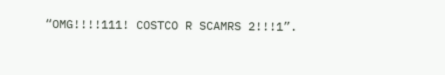“OMG!!!!111! COSTCO R SCAMRS 2!!!1”.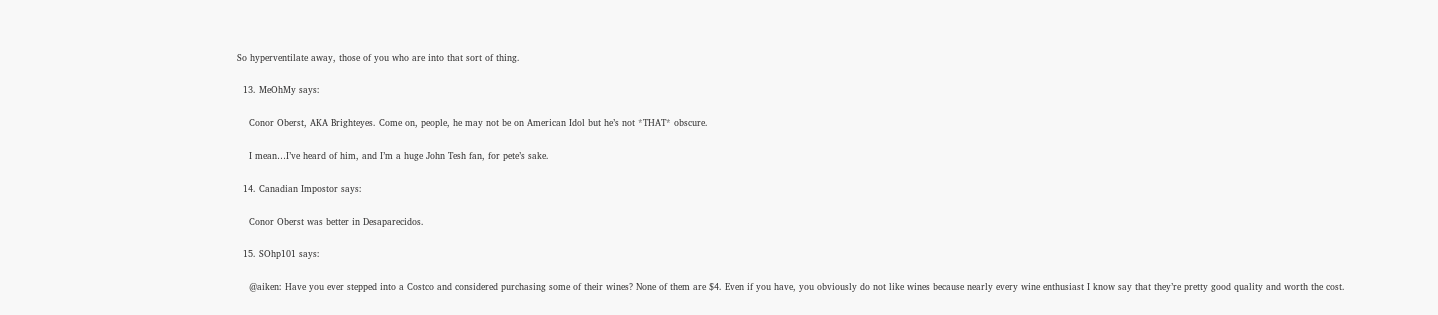So hyperventilate away, those of you who are into that sort of thing.

  13. MeOhMy says:

    Conor Oberst, AKA Brighteyes. Come on, people, he may not be on American Idol but he’s not *THAT* obscure.

    I mean…I’ve heard of him, and I’m a huge John Tesh fan, for pete’s sake.

  14. Canadian Impostor says:

    Conor Oberst was better in Desaparecidos.

  15. SOhp101 says:

    @aiken: Have you ever stepped into a Costco and considered purchasing some of their wines? None of them are $4. Even if you have, you obviously do not like wines because nearly every wine enthusiast I know say that they’re pretty good quality and worth the cost.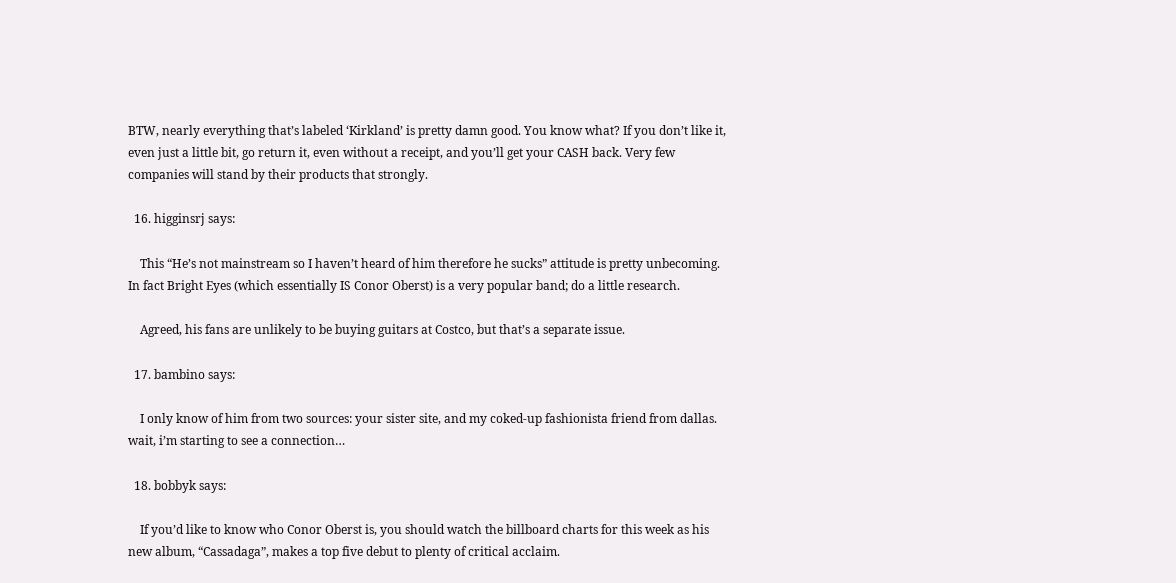BTW, nearly everything that’s labeled ‘Kirkland’ is pretty damn good. You know what? If you don’t like it, even just a little bit, go return it, even without a receipt, and you’ll get your CASH back. Very few companies will stand by their products that strongly.

  16. higginsrj says:

    This “He’s not mainstream so I haven’t heard of him therefore he sucks” attitude is pretty unbecoming. In fact Bright Eyes (which essentially IS Conor Oberst) is a very popular band; do a little research.

    Agreed, his fans are unlikely to be buying guitars at Costco, but that’s a separate issue.

  17. bambino says:

    I only know of him from two sources: your sister site, and my coked-up fashionista friend from dallas. wait, i’m starting to see a connection…

  18. bobbyk says:

    If you’d like to know who Conor Oberst is, you should watch the billboard charts for this week as his new album, “Cassadaga”, makes a top five debut to plenty of critical acclaim.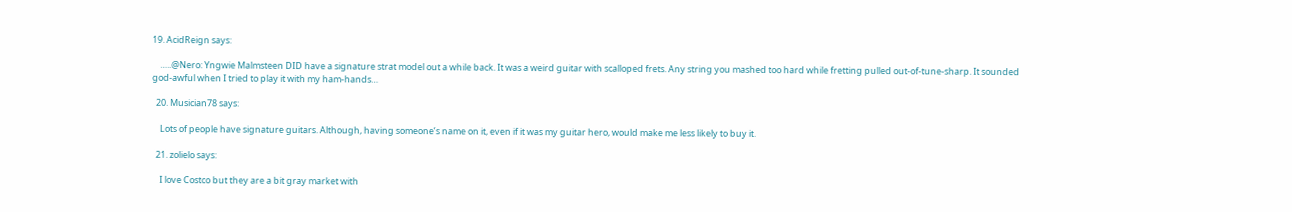19. AcidReign says:

    …..@Nero: Yngwie Malmsteen DID have a signature strat model out a while back. It was a weird guitar with scalloped frets. Any string you mashed too hard while fretting pulled out-of-tune-sharp. It sounded god-awful when I tried to play it with my ham-hands…

  20. Musician78 says:

    Lots of people have signature guitars. Although, having someone’s name on it, even if it was my guitar hero, would make me less likely to buy it.

  21. zolielo says:

    I love Costco but they are a bit gray market with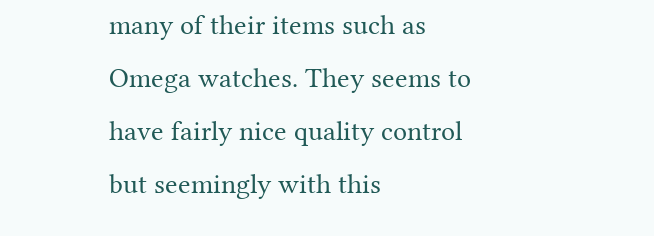many of their items such as Omega watches. They seems to have fairly nice quality control but seemingly with this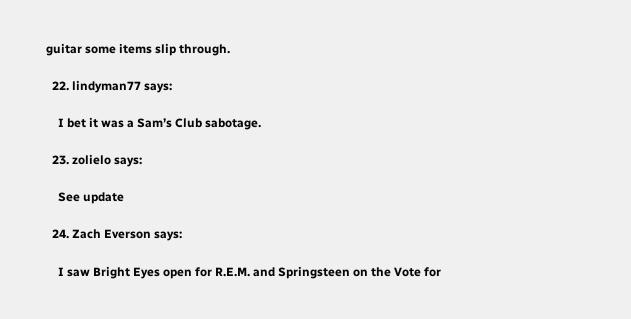guitar some items slip through.

  22. lindyman77 says:

    I bet it was a Sam’s Club sabotage.

  23. zolielo says:

    See update

  24. Zach Everson says:

    I saw Bright Eyes open for R.E.M. and Springsteen on the Vote for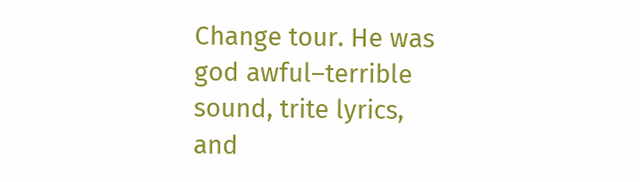Change tour. He was god awful–terrible sound, trite lyrics, and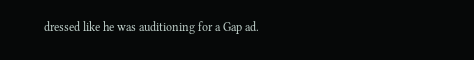dressed like he was auditioning for a Gap ad.